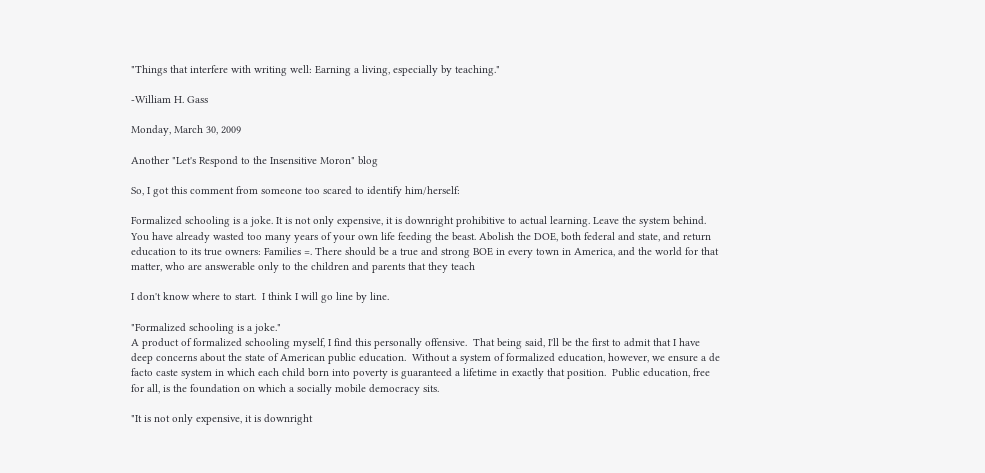"Things that interfere with writing well: Earning a living, especially by teaching."

-William H. Gass

Monday, March 30, 2009

Another "Let's Respond to the Insensitive Moron" blog

So, I got this comment from someone too scared to identify him/herself:

Formalized schooling is a joke. It is not only expensive, it is downright prohibitive to actual learning. Leave the system behind. You have already wasted too many years of your own life feeding the beast. Abolish the DOE, both federal and state, and return education to its true owners: Families =. There should be a true and strong BOE in every town in America, and the world for that matter, who are answerable only to the children and parents that they teach

I don't know where to start.  I think I will go line by line.

"Formalized schooling is a joke."
A product of formalized schooling myself, I find this personally offensive.  That being said, I'll be the first to admit that I have deep concerns about the state of American public education.  Without a system of formalized education, however, we ensure a de facto caste system in which each child born into poverty is guaranteed a lifetime in exactly that position.  Public education, free for all, is the foundation on which a socially mobile democracy sits.

"It is not only expensive, it is downright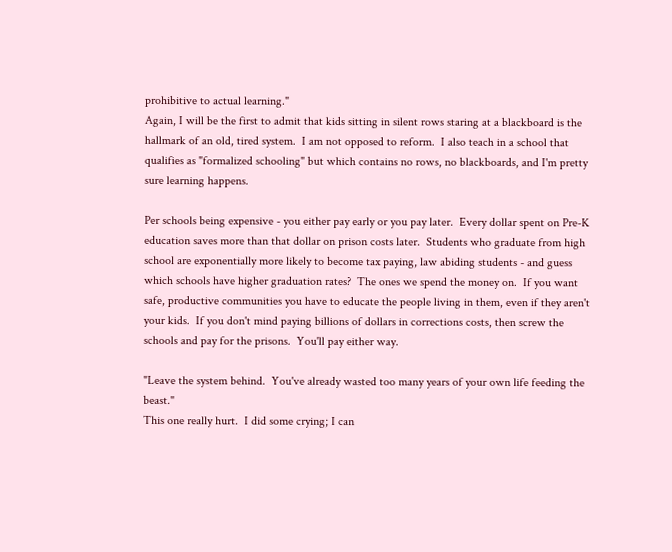prohibitive to actual learning."
Again, I will be the first to admit that kids sitting in silent rows staring at a blackboard is the hallmark of an old, tired system.  I am not opposed to reform.  I also teach in a school that qualifies as "formalized schooling" but which contains no rows, no blackboards, and I'm pretty sure learning happens.

Per schools being expensive - you either pay early or you pay later.  Every dollar spent on Pre-K education saves more than that dollar on prison costs later.  Students who graduate from high school are exponentially more likely to become tax paying, law abiding students - and guess which schools have higher graduation rates?  The ones we spend the money on.  If you want safe, productive communities you have to educate the people living in them, even if they aren't your kids.  If you don't mind paying billions of dollars in corrections costs, then screw the schools and pay for the prisons.  You'll pay either way.

"Leave the system behind.  You've already wasted too many years of your own life feeding the beast."
This one really hurt.  I did some crying; I can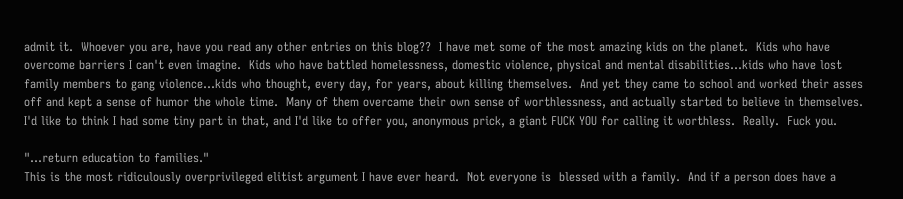admit it.  Whoever you are, have you read any other entries on this blog??  I have met some of the most amazing kids on the planet.  Kids who have overcome barriers I can't even imagine.  Kids who have battled homelessness, domestic violence, physical and mental disabilities...kids who have lost family members to gang violence...kids who thought, every day, for years, about killing themselves.  And yet they came to school and worked their asses off and kept a sense of humor the whole time.  Many of them overcame their own sense of worthlessness, and actually started to believe in themselves.  I'd like to think I had some tiny part in that, and I'd like to offer you, anonymous prick, a giant FUCK YOU for calling it worthless.  Really.  Fuck you.

"...return education to families."
This is the most ridiculously overprivileged elitist argument I have ever heard.  Not everyone is  blessed with a family.  And if a person does have a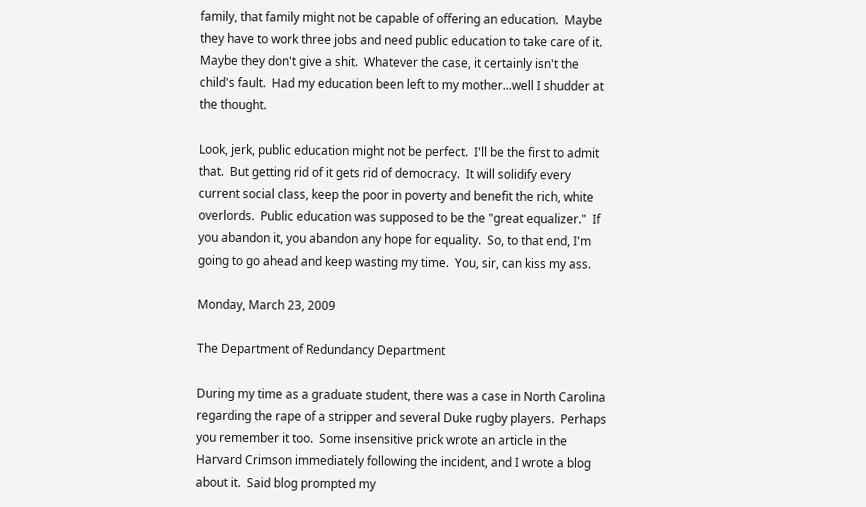family, that family might not be capable of offering an education.  Maybe they have to work three jobs and need public education to take care of it.  Maybe they don't give a shit.  Whatever the case, it certainly isn't the child's fault.  Had my education been left to my mother...well I shudder at the thought.

Look, jerk, public education might not be perfect.  I'll be the first to admit that.  But getting rid of it gets rid of democracy.  It will solidify every current social class, keep the poor in poverty and benefit the rich, white overlords.  Public education was supposed to be the "great equalizer."  If you abandon it, you abandon any hope for equality.  So, to that end, I'm going to go ahead and keep wasting my time.  You, sir, can kiss my ass.

Monday, March 23, 2009

The Department of Redundancy Department

During my time as a graduate student, there was a case in North Carolina regarding the rape of a stripper and several Duke rugby players.  Perhaps you remember it too.  Some insensitive prick wrote an article in the Harvard Crimson immediately following the incident, and I wrote a blog about it.  Said blog prompted my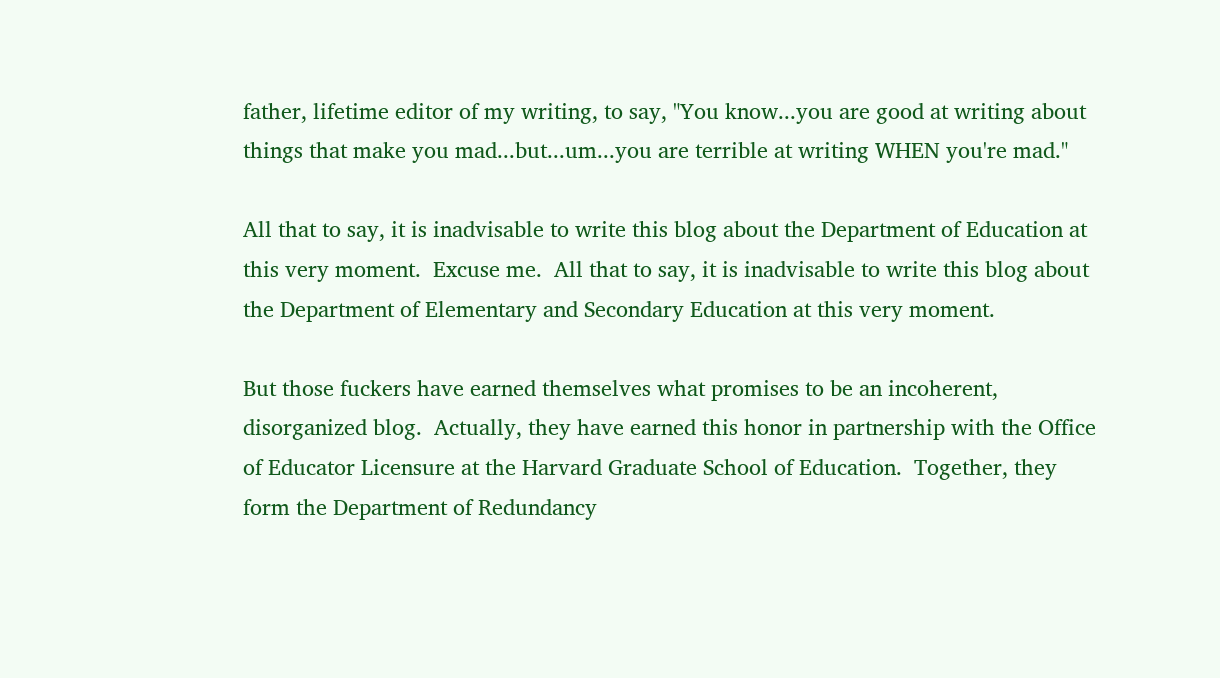father, lifetime editor of my writing, to say, "You know...you are good at writing about things that make you mad...but...um...you are terrible at writing WHEN you're mad."

All that to say, it is inadvisable to write this blog about the Department of Education at this very moment.  Excuse me.  All that to say, it is inadvisable to write this blog about the Department of Elementary and Secondary Education at this very moment.

But those fuckers have earned themselves what promises to be an incoherent, disorganized blog.  Actually, they have earned this honor in partnership with the Office of Educator Licensure at the Harvard Graduate School of Education.  Together, they form the Department of Redundancy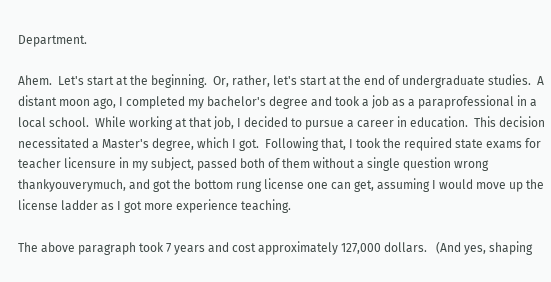Department.

Ahem.  Let's start at the beginning.  Or, rather, let's start at the end of undergraduate studies.  A distant moon ago, I completed my bachelor's degree and took a job as a paraprofessional in a local school.  While working at that job, I decided to pursue a career in education.  This decision necessitated a Master's degree, which I got.  Following that, I took the required state exams for teacher licensure in my subject, passed both of them without a single question wrong thankyouverymuch, and got the bottom rung license one can get, assuming I would move up the license ladder as I got more experience teaching.

The above paragraph took 7 years and cost approximately 127,000 dollars.   (And yes, shaping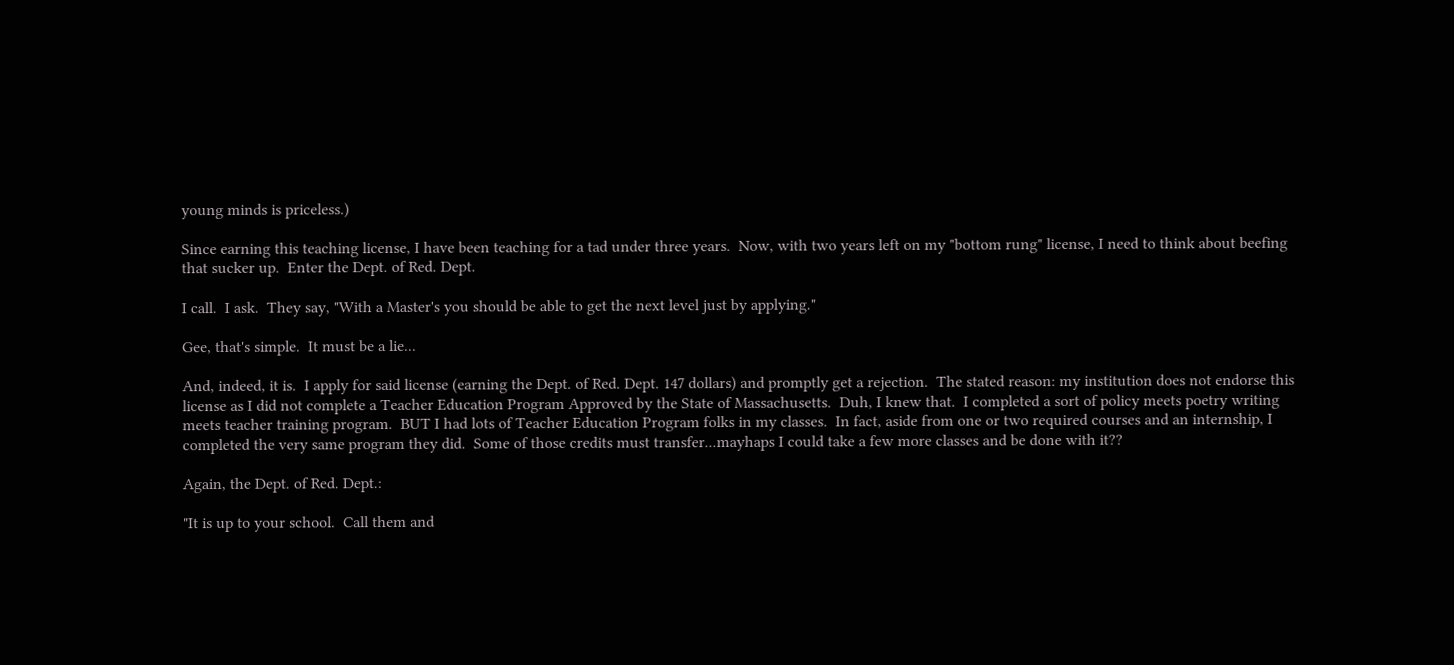young minds is priceless.)

Since earning this teaching license, I have been teaching for a tad under three years.  Now, with two years left on my "bottom rung" license, I need to think about beefing that sucker up.  Enter the Dept. of Red. Dept.

I call.  I ask.  They say, "With a Master's you should be able to get the next level just by applying."

Gee, that's simple.  It must be a lie...

And, indeed, it is.  I apply for said license (earning the Dept. of Red. Dept. 147 dollars) and promptly get a rejection.  The stated reason: my institution does not endorse this license as I did not complete a Teacher Education Program Approved by the State of Massachusetts.  Duh, I knew that.  I completed a sort of policy meets poetry writing meets teacher training program.  BUT I had lots of Teacher Education Program folks in my classes.  In fact, aside from one or two required courses and an internship, I completed the very same program they did.  Some of those credits must transfer...mayhaps I could take a few more classes and be done with it??

Again, the Dept. of Red. Dept.:

"It is up to your school.  Call them and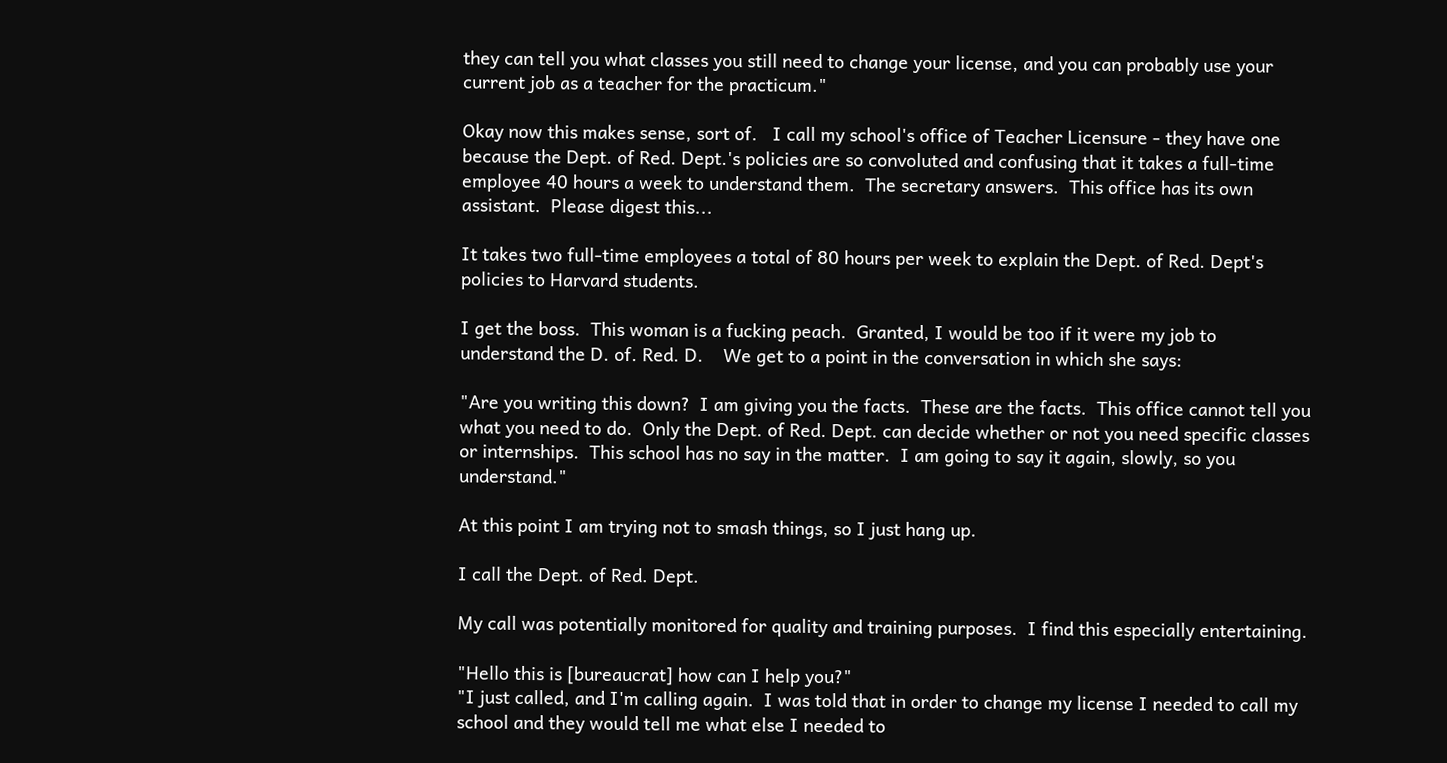they can tell you what classes you still need to change your license, and you can probably use your current job as a teacher for the practicum."

Okay now this makes sense, sort of.   I call my school's office of Teacher Licensure - they have one because the Dept. of Red. Dept.'s policies are so convoluted and confusing that it takes a full-time employee 40 hours a week to understand them.  The secretary answers.  This office has its own assistant.  Please digest this...

It takes two full-time employees a total of 80 hours per week to explain the Dept. of Red. Dept's policies to Harvard students.

I get the boss.  This woman is a fucking peach.  Granted, I would be too if it were my job to understand the D. of. Red. D.    We get to a point in the conversation in which she says:

"Are you writing this down?  I am giving you the facts.  These are the facts.  This office cannot tell you what you need to do.  Only the Dept. of Red. Dept. can decide whether or not you need specific classes or internships.  This school has no say in the matter.  I am going to say it again, slowly, so you understand."

At this point I am trying not to smash things, so I just hang up.

I call the Dept. of Red. Dept.

My call was potentially monitored for quality and training purposes.  I find this especially entertaining.

"Hello this is [bureaucrat] how can I help you?"
"I just called, and I'm calling again.  I was told that in order to change my license I needed to call my school and they would tell me what else I needed to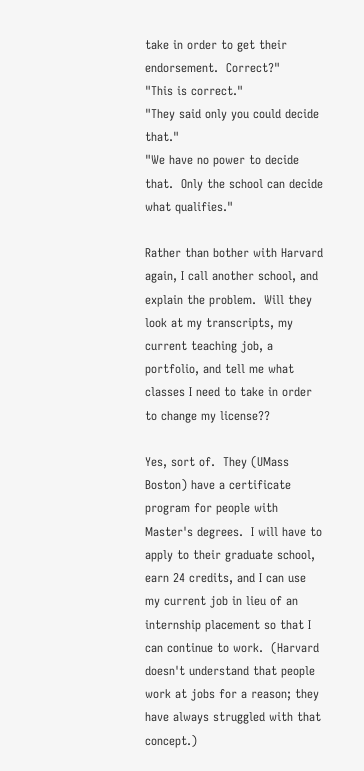take in order to get their endorsement.  Correct?"
"This is correct."
"They said only you could decide that."
"We have no power to decide that.  Only the school can decide what qualifies."

Rather than bother with Harvard again, I call another school, and explain the problem.  Will they look at my transcripts, my current teaching job, a portfolio, and tell me what classes I need to take in order to change my license??

Yes, sort of.  They (UMass Boston) have a certificate program for people with Master's degrees.  I will have to apply to their graduate school, earn 24 credits, and I can use my current job in lieu of an internship placement so that I can continue to work.  (Harvard doesn't understand that people work at jobs for a reason; they have always struggled with that concept.)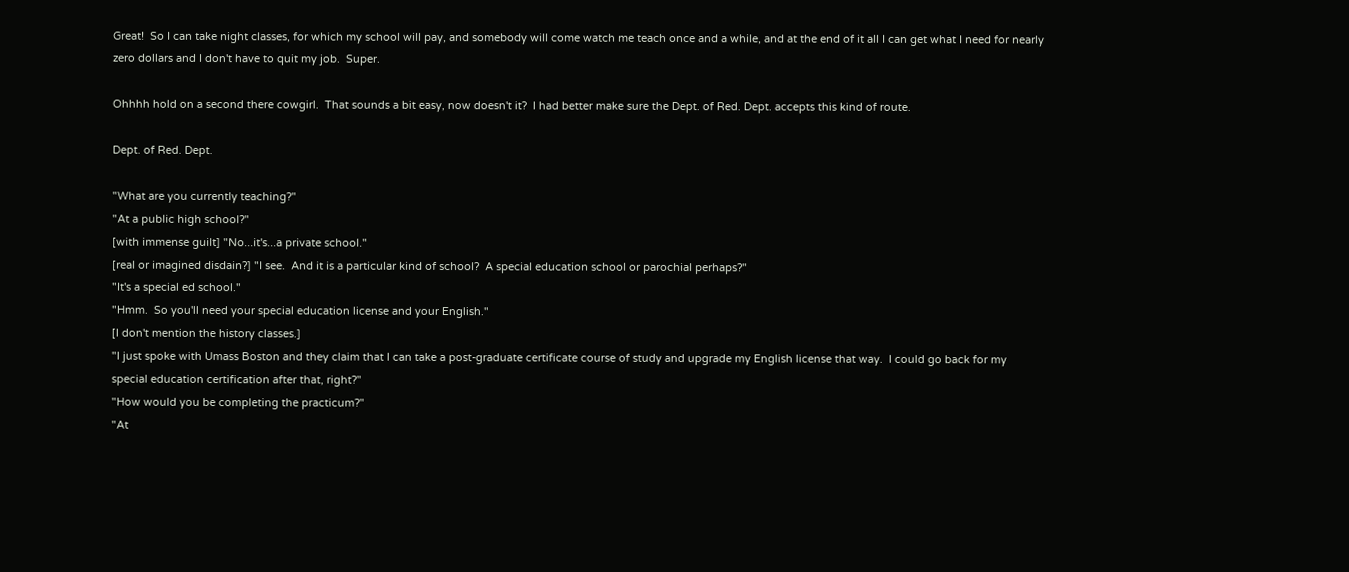Great!  So I can take night classes, for which my school will pay, and somebody will come watch me teach once and a while, and at the end of it all I can get what I need for nearly zero dollars and I don't have to quit my job.  Super.

Ohhhh hold on a second there cowgirl.  That sounds a bit easy, now doesn't it?  I had better make sure the Dept. of Red. Dept. accepts this kind of route.

Dept. of Red. Dept.

"What are you currently teaching?"
"At a public high school?"
[with immense guilt] "No...it's...a private school."
[real or imagined disdain?] "I see.  And it is a particular kind of school?  A special education school or parochial perhaps?"
"It's a special ed school."
"Hmm.  So you'll need your special education license and your English."
[I don't mention the history classes.]
"I just spoke with Umass Boston and they claim that I can take a post-graduate certificate course of study and upgrade my English license that way.  I could go back for my special education certification after that, right?"
"How would you be completing the practicum?"
"At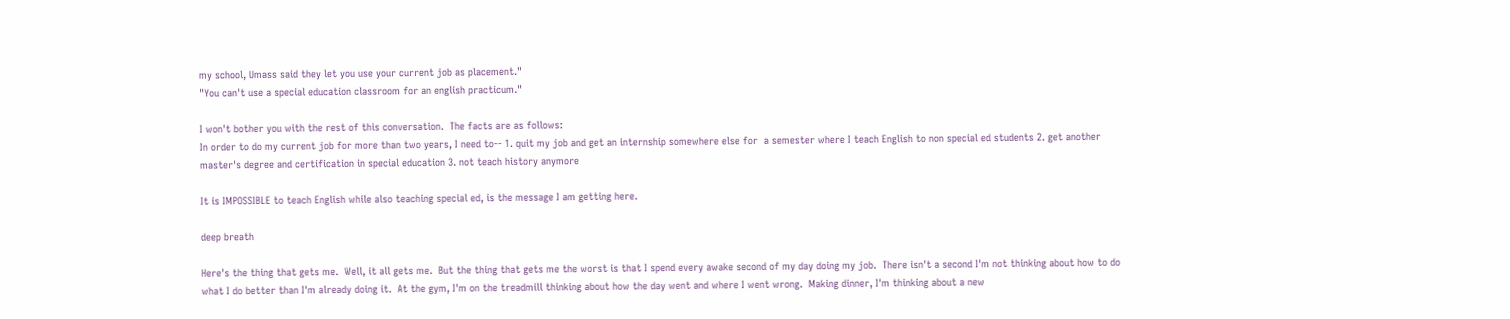my school, Umass said they let you use your current job as placement."
"You can't use a special education classroom for an english practicum."

I won't bother you with the rest of this conversation.  The facts are as follows:
In order to do my current job for more than two years, I need to-- 1. quit my job and get an internship somewhere else for  a semester where I teach English to non special ed students 2. get another master's degree and certification in special education 3. not teach history anymore

It is IMPOSSIBLE to teach English while also teaching special ed, is the message I am getting here.

deep breath

Here's the thing that gets me.  Well, it all gets me.  But the thing that gets me the worst is that I spend every awake second of my day doing my job.  There isn't a second I'm not thinking about how to do what I do better than I'm already doing it.  At the gym, I'm on the treadmill thinking about how the day went and where I went wrong.  Making dinner, I'm thinking about a new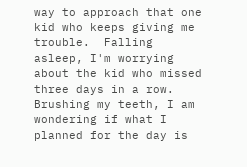way to approach that one kid who keeps giving me trouble.  Falling asleep, I'm worrying about the kid who missed three days in a row.  Brushing my teeth, I am wondering if what I planned for the day is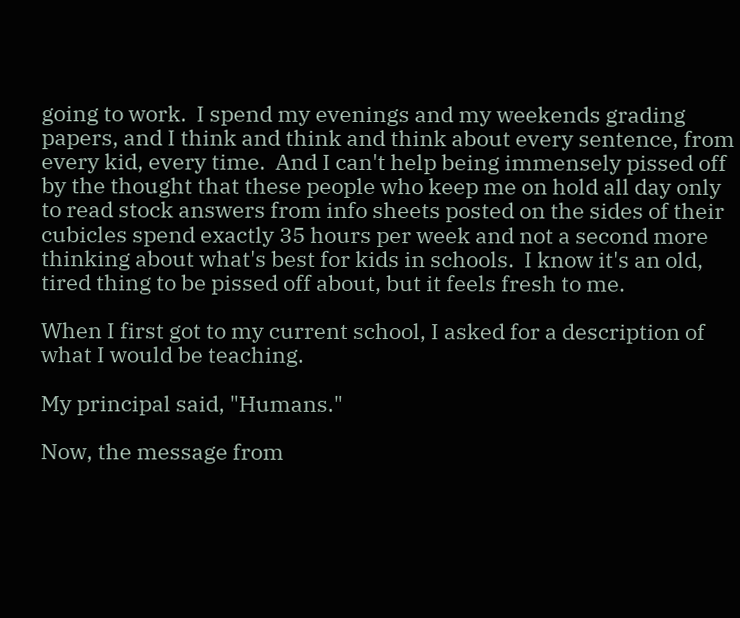going to work.  I spend my evenings and my weekends grading papers, and I think and think and think about every sentence, from every kid, every time.  And I can't help being immensely pissed off by the thought that these people who keep me on hold all day only to read stock answers from info sheets posted on the sides of their cubicles spend exactly 35 hours per week and not a second more thinking about what's best for kids in schools.  I know it's an old, tired thing to be pissed off about, but it feels fresh to me.

When I first got to my current school, I asked for a description of what I would be teaching.

My principal said, "Humans."

Now, the message from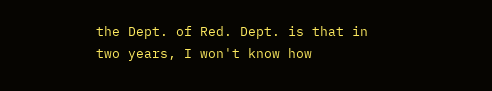the Dept. of Red. Dept. is that in two years, I won't know how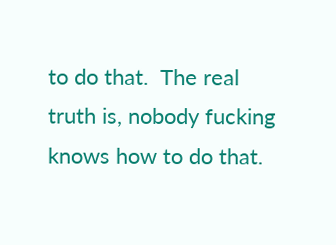to do that.  The real truth is, nobody fucking knows how to do that.